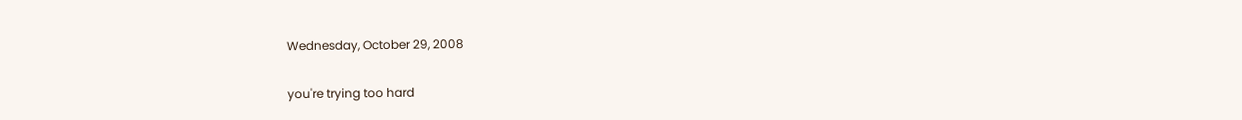Wednesday, October 29, 2008

you're trying too hard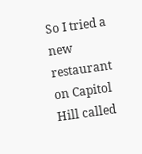So I tried a new restaurant on Capitol Hill called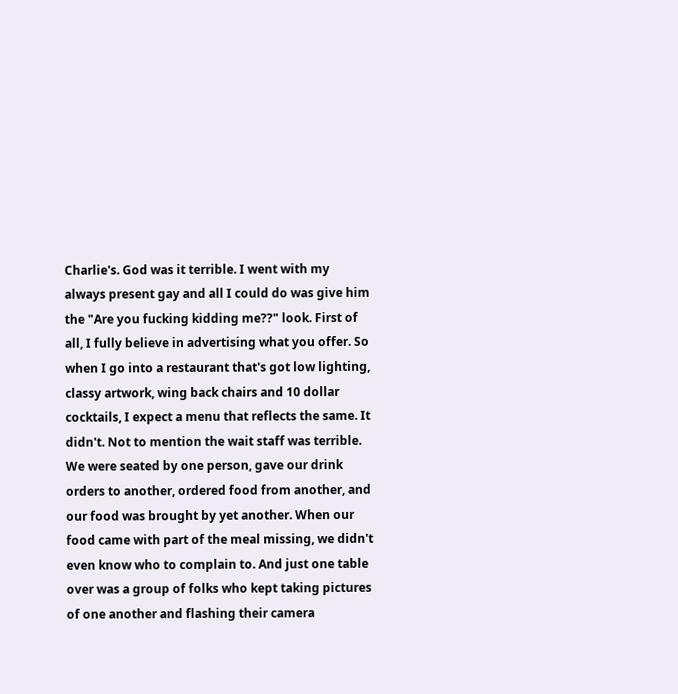Charlie's. God was it terrible. I went with my always present gay and all I could do was give him the "Are you fucking kidding me??" look. First of all, I fully believe in advertising what you offer. So when I go into a restaurant that's got low lighting, classy artwork, wing back chairs and 10 dollar cocktails, I expect a menu that reflects the same. It didn't. Not to mention the wait staff was terrible. We were seated by one person, gave our drink orders to another, ordered food from another, and our food was brought by yet another. When our food came with part of the meal missing, we didn't even know who to complain to. And just one table over was a group of folks who kept taking pictures of one another and flashing their camera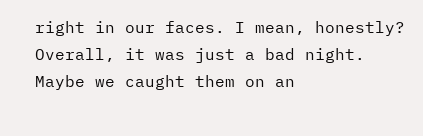right in our faces. I mean, honestly? Overall, it was just a bad night. Maybe we caught them on an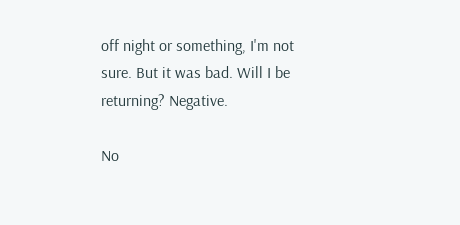off night or something, I'm not sure. But it was bad. Will I be returning? Negative.

No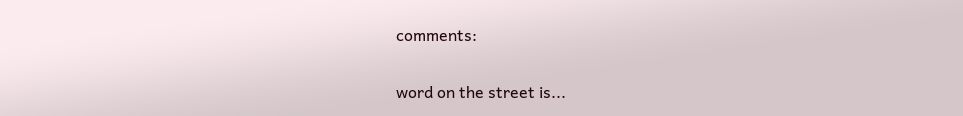comments:

word on the street is...